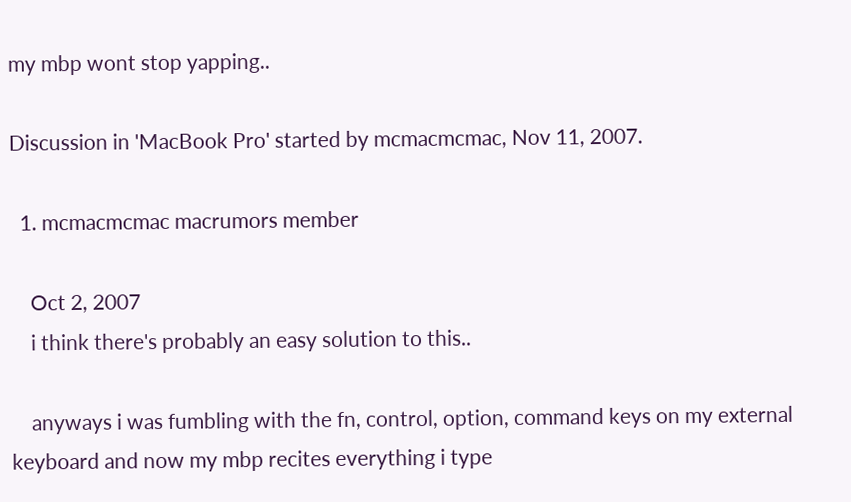my mbp wont stop yapping..

Discussion in 'MacBook Pro' started by mcmacmcmac, Nov 11, 2007.

  1. mcmacmcmac macrumors member

    Oct 2, 2007
    i think there's probably an easy solution to this..

    anyways i was fumbling with the fn, control, option, command keys on my external keyboard and now my mbp recites everything i type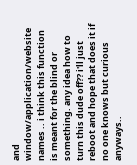and window/application/website names .. i think this function is meant for the blind or something. any idea how to turn this dude off?? i'll just reboot and hope that does it if no one knows but curious anyways..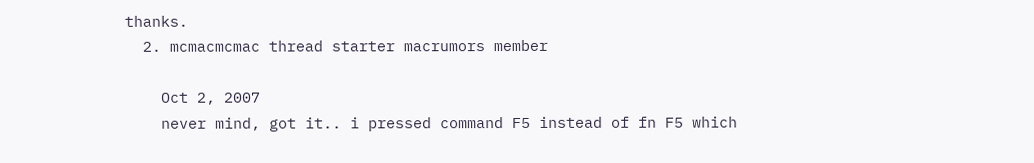thanks.
  2. mcmacmcmac thread starter macrumors member

    Oct 2, 2007
    never mind, got it.. i pressed command F5 instead of fn F5 which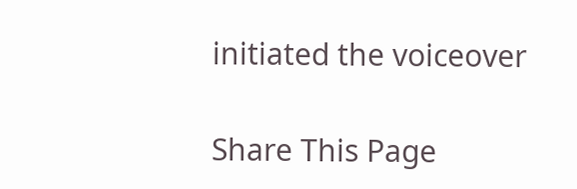initiated the voiceover

Share This Page